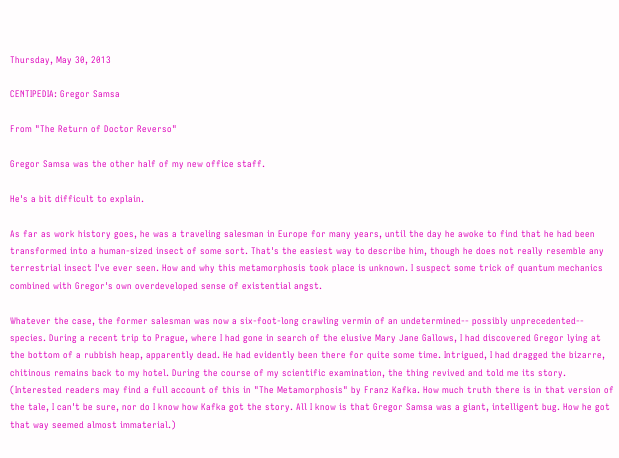Thursday, May 30, 2013

CENTIPEDIA: Gregor Samsa

From "The Return of Doctor Reverso"

Gregor Samsa was the other half of my new office staff.

He's a bit difficult to explain.

As far as work history goes, he was a traveling salesman in Europe for many years, until the day he awoke to find that he had been transformed into a human-sized insect of some sort. That's the easiest way to describe him, though he does not really resemble any terrestrial insect I've ever seen. How and why this metamorphosis took place is unknown. I suspect some trick of quantum mechanics combined with Gregor's own overdeveloped sense of existential angst.

Whatever the case, the former salesman was now a six-foot-long crawling vermin of an undetermined-- possibly unprecedented-- species. During a recent trip to Prague, where I had gone in search of the elusive Mary Jane Gallows, I had discovered Gregor lying at the bottom of a rubbish heap, apparently dead. He had evidently been there for quite some time. Intrigued, I had dragged the bizarre, chitinous remains back to my hotel. During the course of my scientific examination, the thing revived and told me its story. (Interested readers may find a full account of this in "The Metamorphosis" by Franz Kafka. How much truth there is in that version of the tale, I can't be sure, nor do I know how Kafka got the story. All I know is that Gregor Samsa was a giant, intelligent bug. How he got that way seemed almost immaterial.)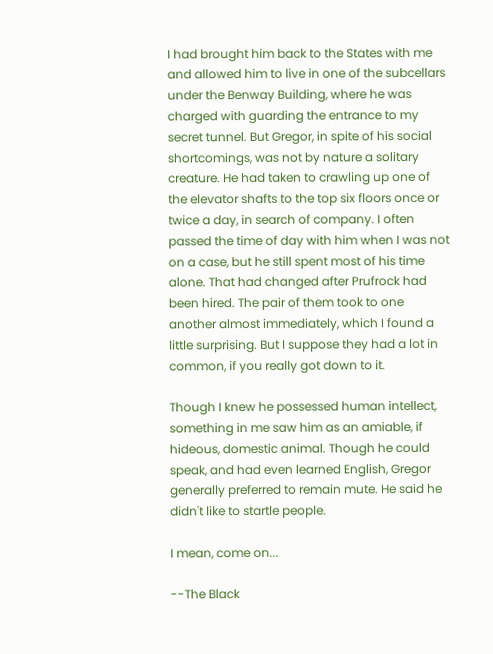I had brought him back to the States with me and allowed him to live in one of the subcellars under the Benway Building, where he was charged with guarding the entrance to my secret tunnel. But Gregor, in spite of his social shortcomings, was not by nature a solitary creature. He had taken to crawling up one of the elevator shafts to the top six floors once or twice a day, in search of company. I often passed the time of day with him when I was not on a case, but he still spent most of his time alone. That had changed after Prufrock had been hired. The pair of them took to one another almost immediately, which I found a little surprising. But I suppose they had a lot in common, if you really got down to it.

Though I knew he possessed human intellect, something in me saw him as an amiable, if hideous, domestic animal. Though he could speak, and had even learned English, Gregor generally preferred to remain mute. He said he didn't like to startle people.

I mean, come on...

--The Black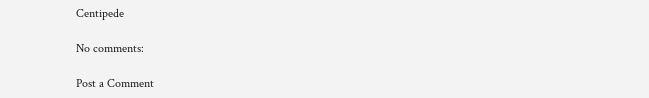Centipede

No comments:

Post a Comment